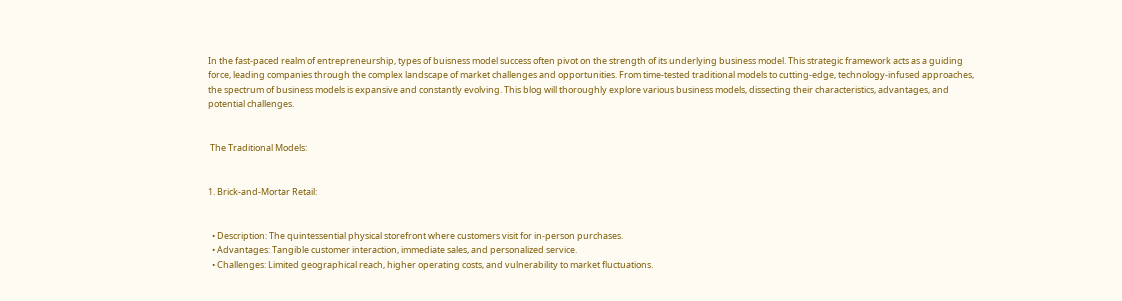In the fast-paced realm of entrepreneurship, types of buisness model success often pivot on the strength of its underlying business model. This strategic framework acts as a guiding force, leading companies through the complex landscape of market challenges and opportunities. From time-tested traditional models to cutting-edge, technology-infused approaches, the spectrum of business models is expansive and constantly evolving. This blog will thoroughly explore various business models, dissecting their characteristics, advantages, and potential challenges.


 The Traditional Models:


1. Brick-and-Mortar Retail:


  • Description: The quintessential physical storefront where customers visit for in-person purchases.
  • Advantages: Tangible customer interaction, immediate sales, and personalized service.
  • Challenges: Limited geographical reach, higher operating costs, and vulnerability to market fluctuations.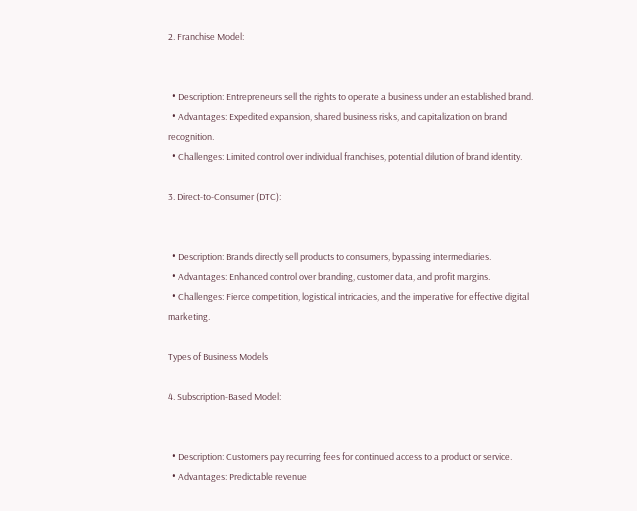2. Franchise Model:


  • Description: Entrepreneurs sell the rights to operate a business under an established brand.
  • Advantages: Expedited expansion, shared business risks, and capitalization on brand recognition.
  • Challenges: Limited control over individual franchises, potential dilution of brand identity.

3. Direct-to-Consumer (DTC):


  • Description: Brands directly sell products to consumers, bypassing intermediaries.
  • Advantages: Enhanced control over branding, customer data, and profit margins.
  • Challenges: Fierce competition, logistical intricacies, and the imperative for effective digital marketing.

Types of Business Models

4. Subscription-Based Model:


  • Description: Customers pay recurring fees for continued access to a product or service.
  • Advantages: Predictable revenue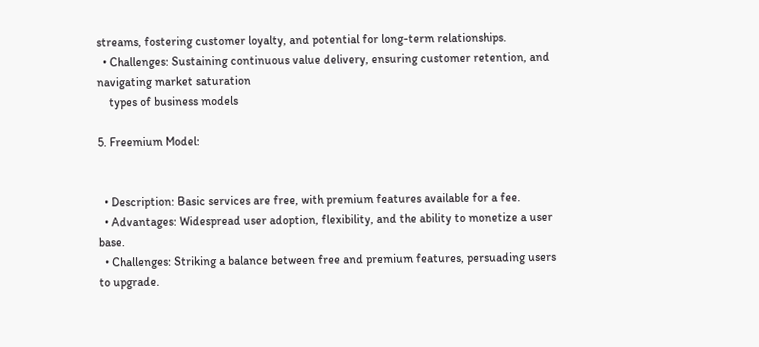streams, fostering customer loyalty, and potential for long-term relationships.
  • Challenges: Sustaining continuous value delivery, ensuring customer retention, and navigating market saturation
    types of business models

5. Freemium Model:


  • Description: Basic services are free, with premium features available for a fee.
  • Advantages: Widespread user adoption, flexibility, and the ability to monetize a user base.
  • Challenges: Striking a balance between free and premium features, persuading users to upgrade.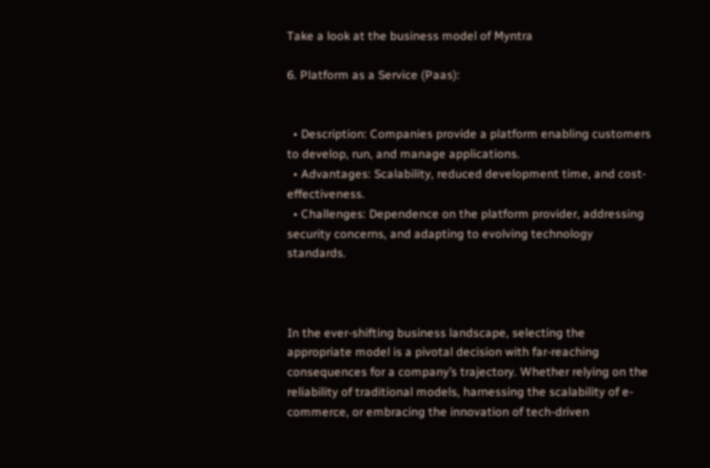Take a look at the business model of Myntra

6. Platform as a Service (Paas):


  • Description: Companies provide a platform enabling customers to develop, run, and manage applications.
  • Advantages: Scalability, reduced development time, and cost-effectiveness.
  • Challenges: Dependence on the platform provider, addressing security concerns, and adapting to evolving technology standards.



In the ever-shifting business landscape, selecting the appropriate model is a pivotal decision with far-reaching consequences for a company’s trajectory. Whether relying on the reliability of traditional models, harnessing the scalability of e-commerce, or embracing the innovation of tech-driven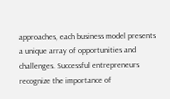approaches, each business model presents a unique array of opportunities and challenges. Successful entrepreneurs recognize the importance of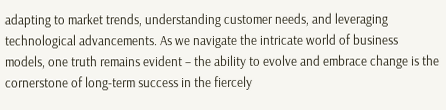adapting to market trends, understanding customer needs, and leveraging technological advancements. As we navigate the intricate world of business models, one truth remains evident – the ability to evolve and embrace change is the cornerstone of long-term success in the fiercely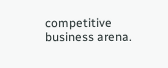competitive business arena.